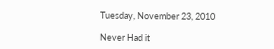Tuesday, November 23, 2010

Never Had it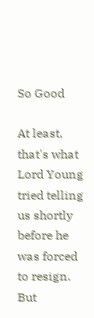So Good

At least, that's what Lord Young tried telling us shortly before he was forced to resign. But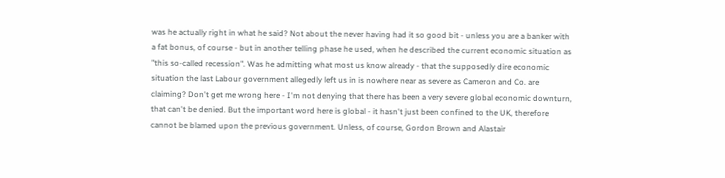was he actually right in what he said? Not about the never having had it so good bit - unless you are a banker with a fat bonus, of course - but in another telling phase he used, when he described the current economic situation as "this so-called recession". Was he admitting what most us know already - that the supposedly dire economic situation the last Labour government allegedly left us in is nowhere near as severe as Cameron and Co. are claiming? Don't get me wrong here - I'm not denying that there has been a very severe global economic downturn, that can't be denied. But the important word here is global - it hasn't just been confined to the UK, therefore cannot be blamed upon the previous government. Unless, of course, Gordon Brown and Alastair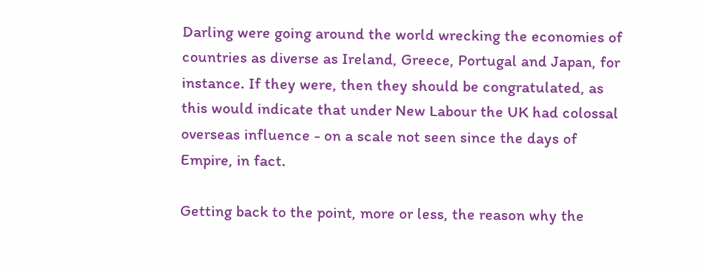Darling were going around the world wrecking the economies of countries as diverse as Ireland, Greece, Portugal and Japan, for instance. If they were, then they should be congratulated, as this would indicate that under New Labour the UK had colossal overseas influence - on a scale not seen since the days of Empire, in fact.

Getting back to the point, more or less, the reason why the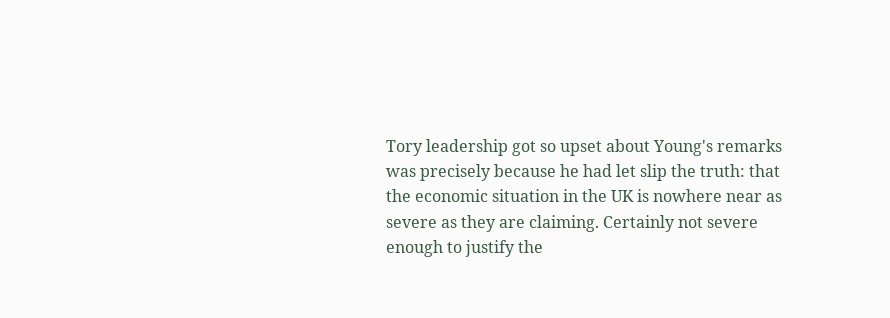Tory leadership got so upset about Young's remarks was precisely because he had let slip the truth: that the economic situation in the UK is nowhere near as severe as they are claiming. Certainly not severe enough to justify the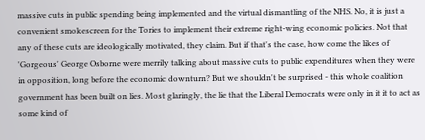massive cuts in public spending being implemented and the virtual dismantling of the NHS. No, it is just a convenient smokescreen for the Tories to implement their extreme right-wing economic policies. Not that any of these cuts are ideologically motivated, they claim. But if that's the case, how come the likes of 'Gorgeous' George Osborne were merrily talking about massive cuts to public expenditures when they were in opposition, long before the economic downturn? But we shouldn't be surprised - this whole coalition government has been built on lies. Most glaringly, the lie that the Liberal Democrats were only in it it to act as some kind of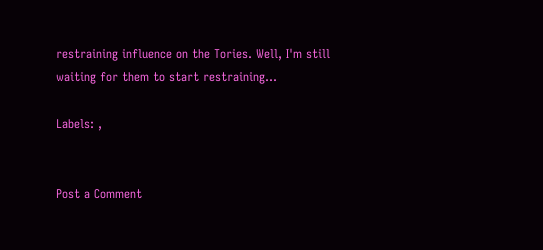restraining influence on the Tories. Well, I'm still waiting for them to start restraining...

Labels: ,


Post a Comment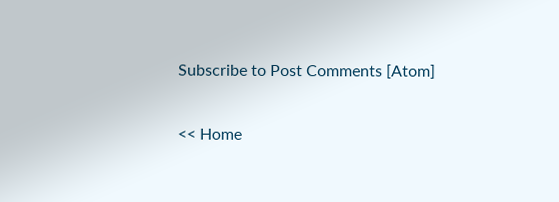Subscribe to Post Comments [Atom]

<< Home